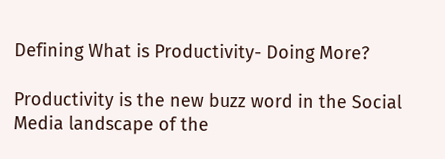Defining What is Productivity- Doing More?

Productivity is the new buzz word in the Social Media landscape of the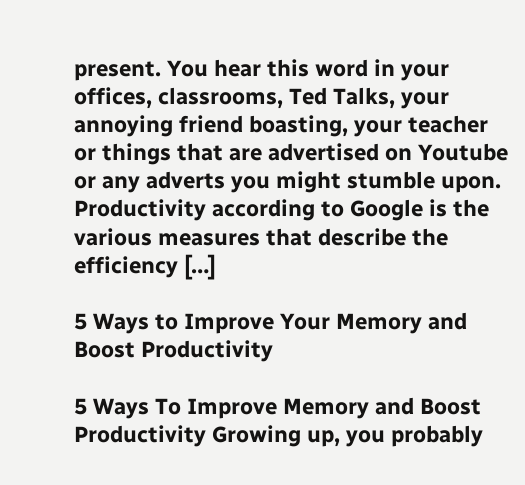present. You hear this word in your offices, classrooms, Ted Talks, your annoying friend boasting, your teacher or things that are advertised on Youtube or any adverts you might stumble upon. Productivity according to Google is the various measures that describe the efficiency […]

5 Ways to Improve Your Memory and Boost Productivity

5 Ways To Improve Memory and Boost Productivity Growing up, you probably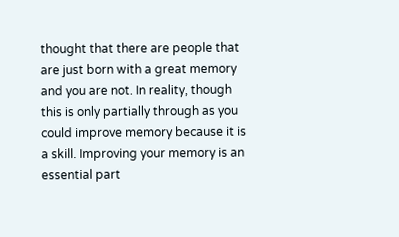thought that there are people that are just born with a great memory and you are not. In reality, though this is only partially through as you could improve memory because it is a skill. Improving your memory is an essential part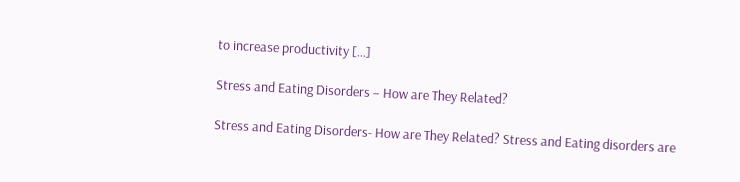to increase productivity […]

Stress and Eating Disorders – How are They Related?

Stress and Eating Disorders- How are They Related? Stress and Eating disorders are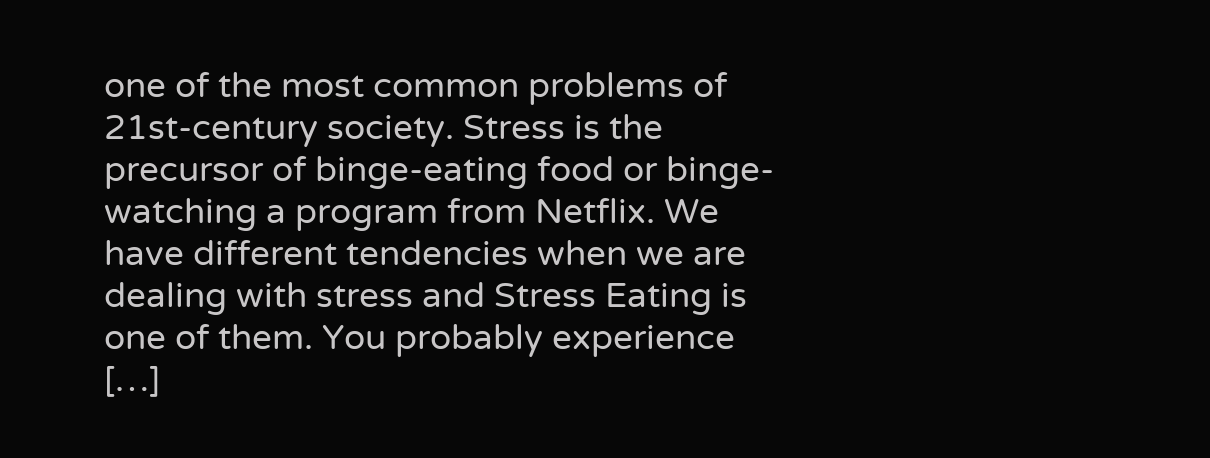one of the most common problems of 21st-century society. Stress is the precursor of binge-eating food or binge-watching a program from Netflix. We have different tendencies when we are dealing with stress and Stress Eating is one of them. You probably experience […]